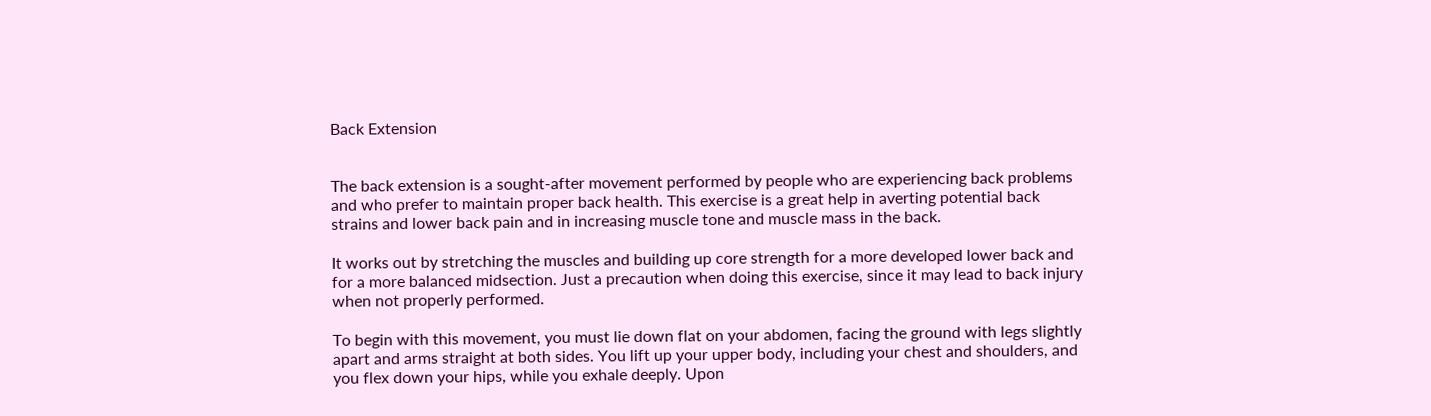Back Extension


The back extension is a sought-after movement performed by people who are experiencing back problems and who prefer to maintain proper back health. This exercise is a great help in averting potential back strains and lower back pain and in increasing muscle tone and muscle mass in the back.

It works out by stretching the muscles and building up core strength for a more developed lower back and for a more balanced midsection. Just a precaution when doing this exercise, since it may lead to back injury when not properly performed.

To begin with this movement, you must lie down flat on your abdomen, facing the ground with legs slightly apart and arms straight at both sides. You lift up your upper body, including your chest and shoulders, and you flex down your hips, while you exhale deeply. Upon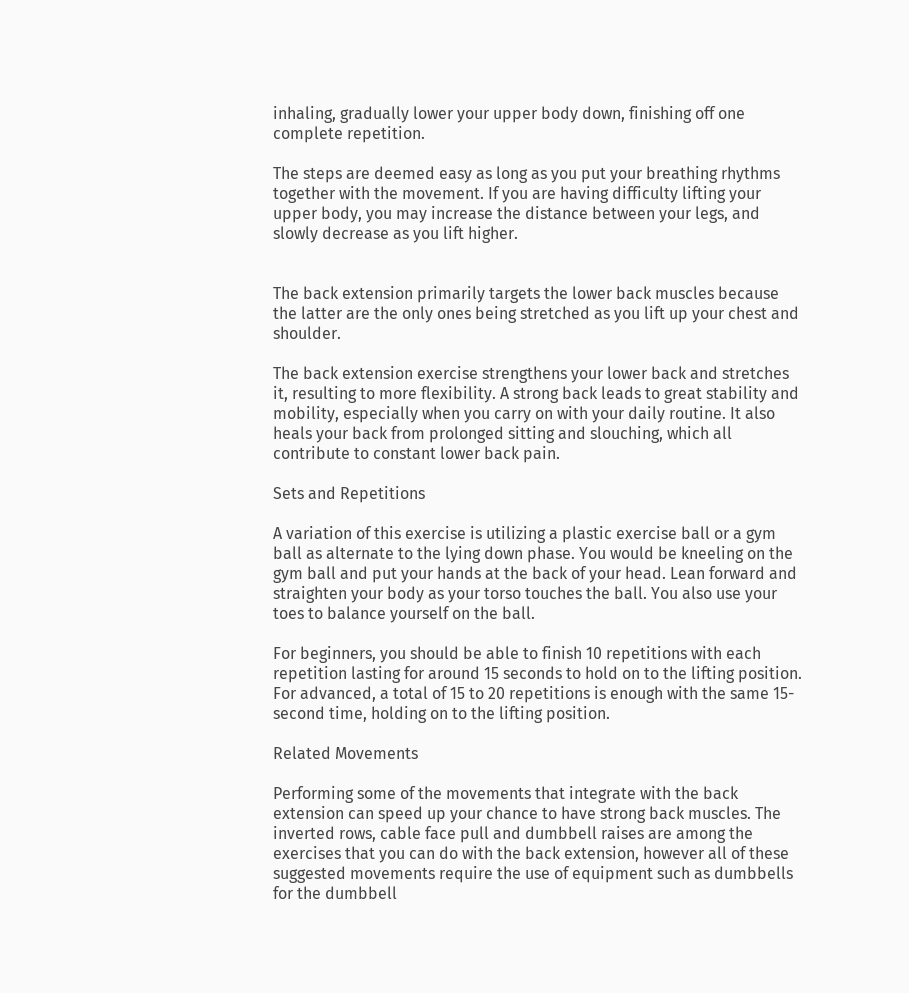inhaling, gradually lower your upper body down, finishing off one complete repetition.

The steps are deemed easy as long as you put your breathing rhythms together with the movement. If you are having difficulty lifting your upper body, you may increase the distance between your legs, and slowly decrease as you lift higher.


The back extension primarily targets the lower back muscles because the latter are the only ones being stretched as you lift up your chest and shoulder.

The back extension exercise strengthens your lower back and stretches it, resulting to more flexibility. A strong back leads to great stability and mobility, especially when you carry on with your daily routine. It also heals your back from prolonged sitting and slouching, which all contribute to constant lower back pain.

Sets and Repetitions

A variation of this exercise is utilizing a plastic exercise ball or a gym ball as alternate to the lying down phase. You would be kneeling on the gym ball and put your hands at the back of your head. Lean forward and straighten your body as your torso touches the ball. You also use your toes to balance yourself on the ball.

For beginners, you should be able to finish 10 repetitions with each repetition lasting for around 15 seconds to hold on to the lifting position. For advanced, a total of 15 to 20 repetitions is enough with the same 15-second time, holding on to the lifting position.

Related Movements

Performing some of the movements that integrate with the back extension can speed up your chance to have strong back muscles. The inverted rows, cable face pull and dumbbell raises are among the exercises that you can do with the back extension, however all of these suggested movements require the use of equipment such as dumbbells for the dumbbell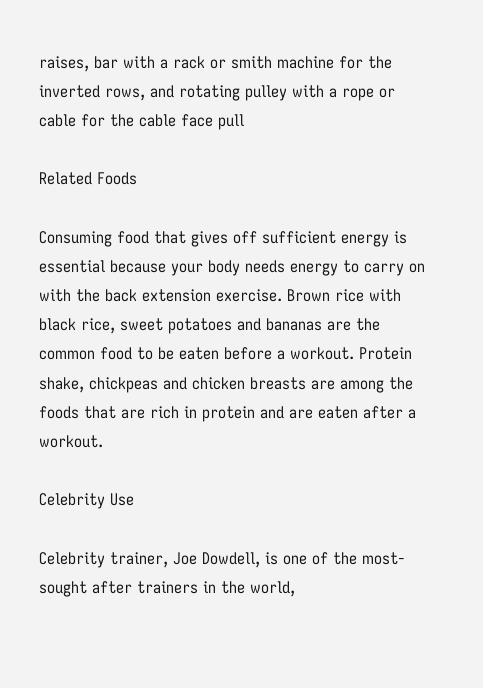raises, bar with a rack or smith machine for the inverted rows, and rotating pulley with a rope or cable for the cable face pull

Related Foods

Consuming food that gives off sufficient energy is essential because your body needs energy to carry on with the back extension exercise. Brown rice with black rice, sweet potatoes and bananas are the common food to be eaten before a workout. Protein shake, chickpeas and chicken breasts are among the foods that are rich in protein and are eaten after a workout.

Celebrity Use

Celebrity trainer, Joe Dowdell, is one of the most-sought after trainers in the world,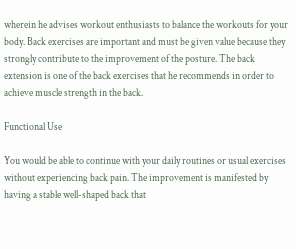wherein he advises workout enthusiasts to balance the workouts for your body. Back exercises are important and must be given value because they strongly contribute to the improvement of the posture. The back extension is one of the back exercises that he recommends in order to achieve muscle strength in the back.

Functional Use

You would be able to continue with your daily routines or usual exercises without experiencing back pain. The improvement is manifested by having a stable well-shaped back that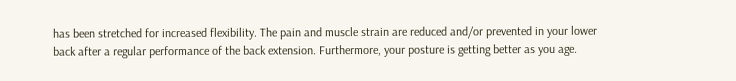has been stretched for increased flexibility. The pain and muscle strain are reduced and/or prevented in your lower back after a regular performance of the back extension. Furthermore, your posture is getting better as you age.